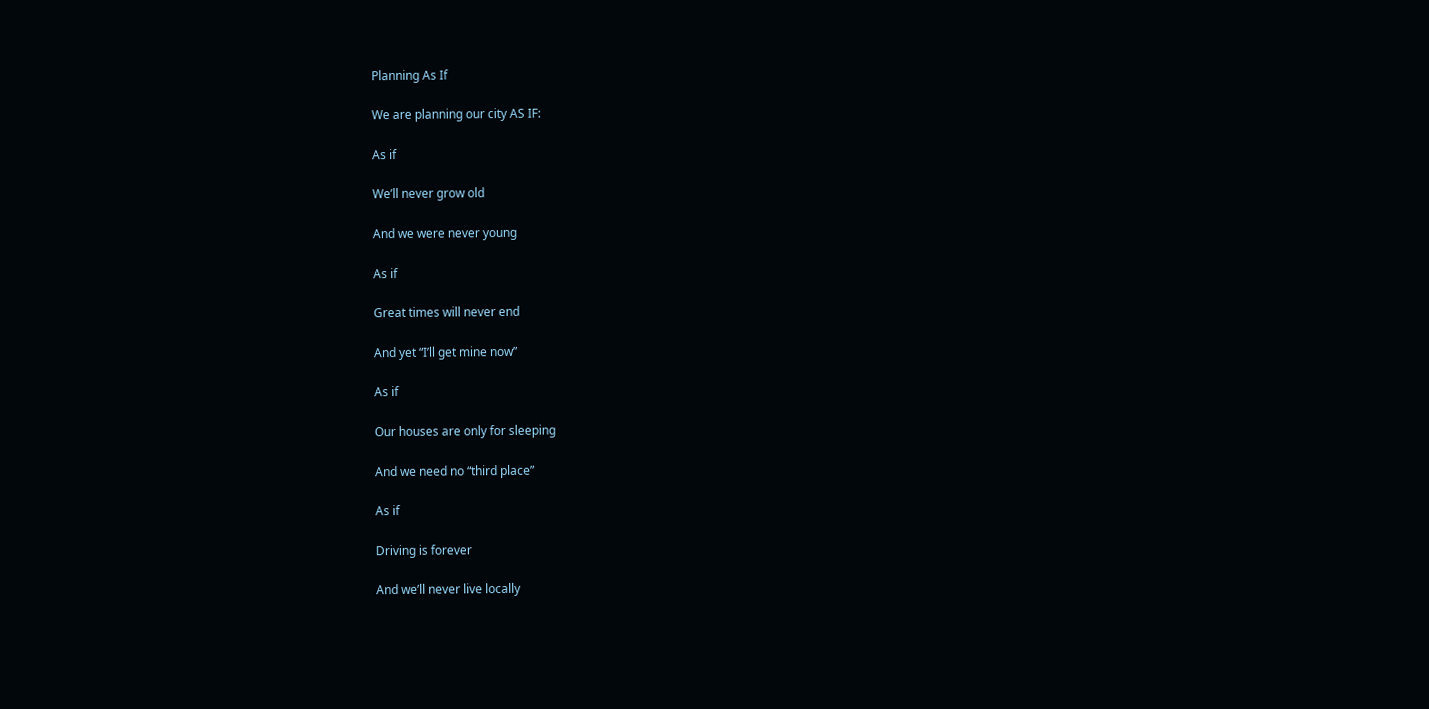Planning As If

We are planning our city AS IF:

As if

We’ll never grow old

And we were never young

As if

Great times will never end

And yet “I’ll get mine now”

As if

Our houses are only for sleeping

And we need no “third place”

As if

Driving is forever

And we’ll never live locally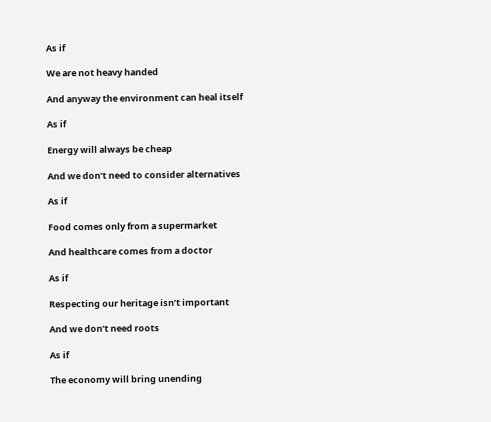As if

We are not heavy handed

And anyway the environment can heal itself

As if

Energy will always be cheap

And we don’t need to consider alternatives

As if

Food comes only from a supermarket

And healthcare comes from a doctor

As if

Respecting our heritage isn’t important

And we don’t need roots

As if

The economy will bring unending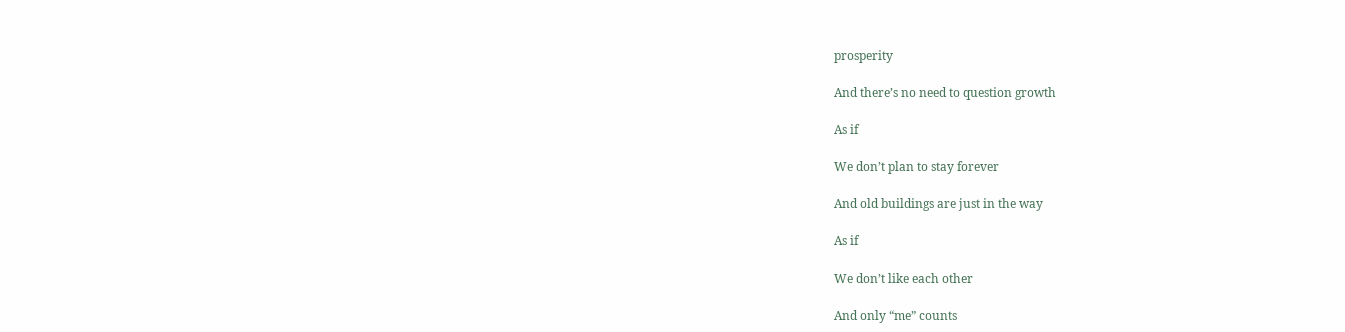prosperity

And there’s no need to question growth

As if

We don’t plan to stay forever

And old buildings are just in the way

As if

We don’t like each other

And only “me” counts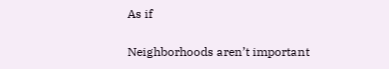As if

Neighborhoods aren’t important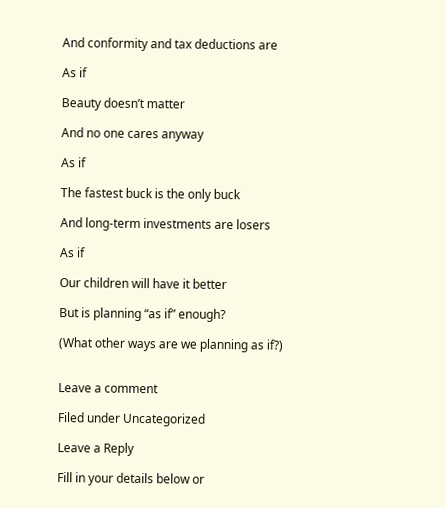And conformity and tax deductions are

As if

Beauty doesn’t matter

And no one cares anyway

As if

The fastest buck is the only buck

And long-term investments are losers

As if

Our children will have it better

But is planning “as if” enough?

(What other ways are we planning as if?)


Leave a comment

Filed under Uncategorized

Leave a Reply

Fill in your details below or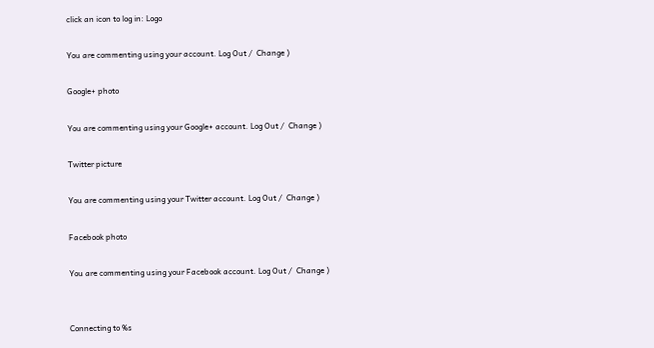click an icon to log in: Logo

You are commenting using your account. Log Out /  Change )

Google+ photo

You are commenting using your Google+ account. Log Out /  Change )

Twitter picture

You are commenting using your Twitter account. Log Out /  Change )

Facebook photo

You are commenting using your Facebook account. Log Out /  Change )


Connecting to %s